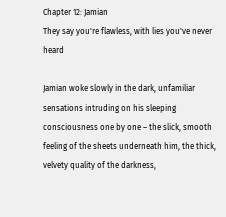Chapter 12: Jamian
They say you're flawless, with lies you've never heard

Jamian woke slowly in the dark, unfamiliar sensations intruding on his sleeping consciousness one by one – the slick, smooth feeling of the sheets underneath him, the thick, velvety quality of the darkness,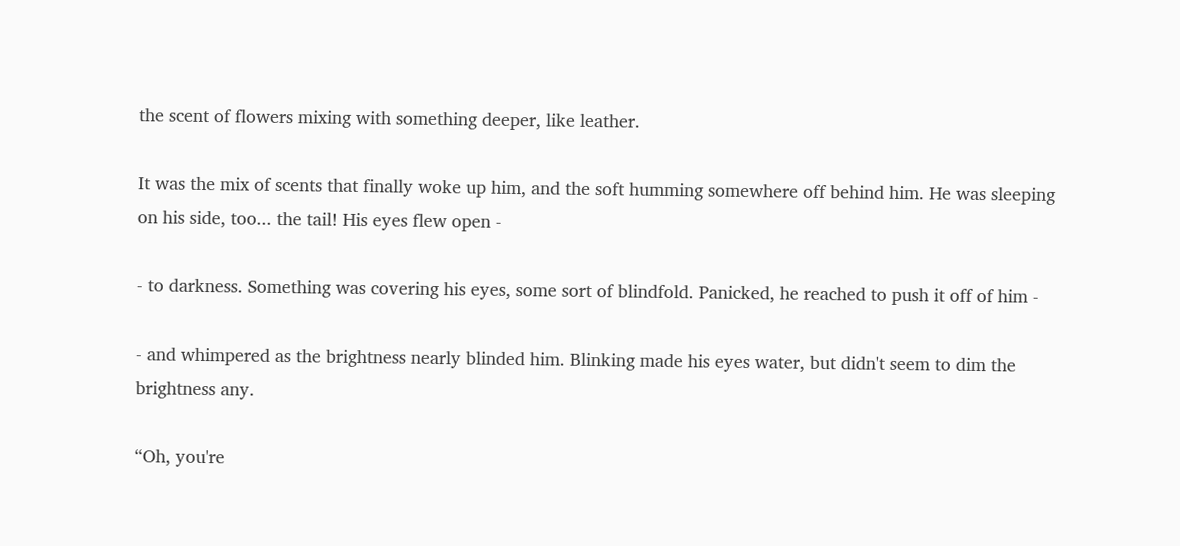the scent of flowers mixing with something deeper, like leather.

It was the mix of scents that finally woke up him, and the soft humming somewhere off behind him. He was sleeping on his side, too... the tail! His eyes flew open -

- to darkness. Something was covering his eyes, some sort of blindfold. Panicked, he reached to push it off of him -

- and whimpered as the brightness nearly blinded him. Blinking made his eyes water, but didn't seem to dim the brightness any.

“Oh, you're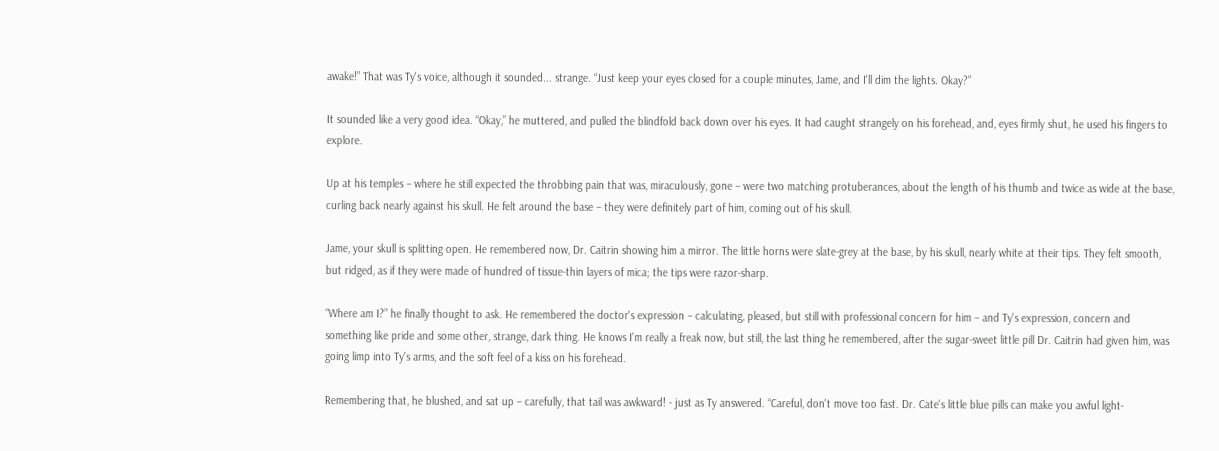awake!” That was Ty's voice, although it sounded... strange. “Just keep your eyes closed for a couple minutes, Jame, and I'll dim the lights. Okay?”

It sounded like a very good idea. “Okay,” he muttered, and pulled the blindfold back down over his eyes. It had caught strangely on his forehead, and, eyes firmly shut, he used his fingers to explore.

Up at his temples – where he still expected the throbbing pain that was, miraculously, gone – were two matching protuberances, about the length of his thumb and twice as wide at the base, curling back nearly against his skull. He felt around the base – they were definitely part of him, coming out of his skull.

Jame, your skull is splitting open. He remembered now, Dr. Caitrin showing him a mirror. The little horns were slate-grey at the base, by his skull, nearly white at their tips. They felt smooth, but ridged, as if they were made of hundred of tissue-thin layers of mica; the tips were razor-sharp.

“Where am I?” he finally thought to ask. He remembered the doctor's expression – calculating, pleased, but still with professional concern for him – and Ty's expression, concern and something like pride and some other, strange, dark thing. He knows I'm really a freak now, but still, the last thing he remembered, after the sugar-sweet little pill Dr. Caitrin had given him, was going limp into Ty's arms, and the soft feel of a kiss on his forehead.

Remembering that, he blushed, and sat up – carefully, that tail was awkward! - just as Ty answered. “Careful, don't move too fast. Dr. Cate's little blue pills can make you awful light-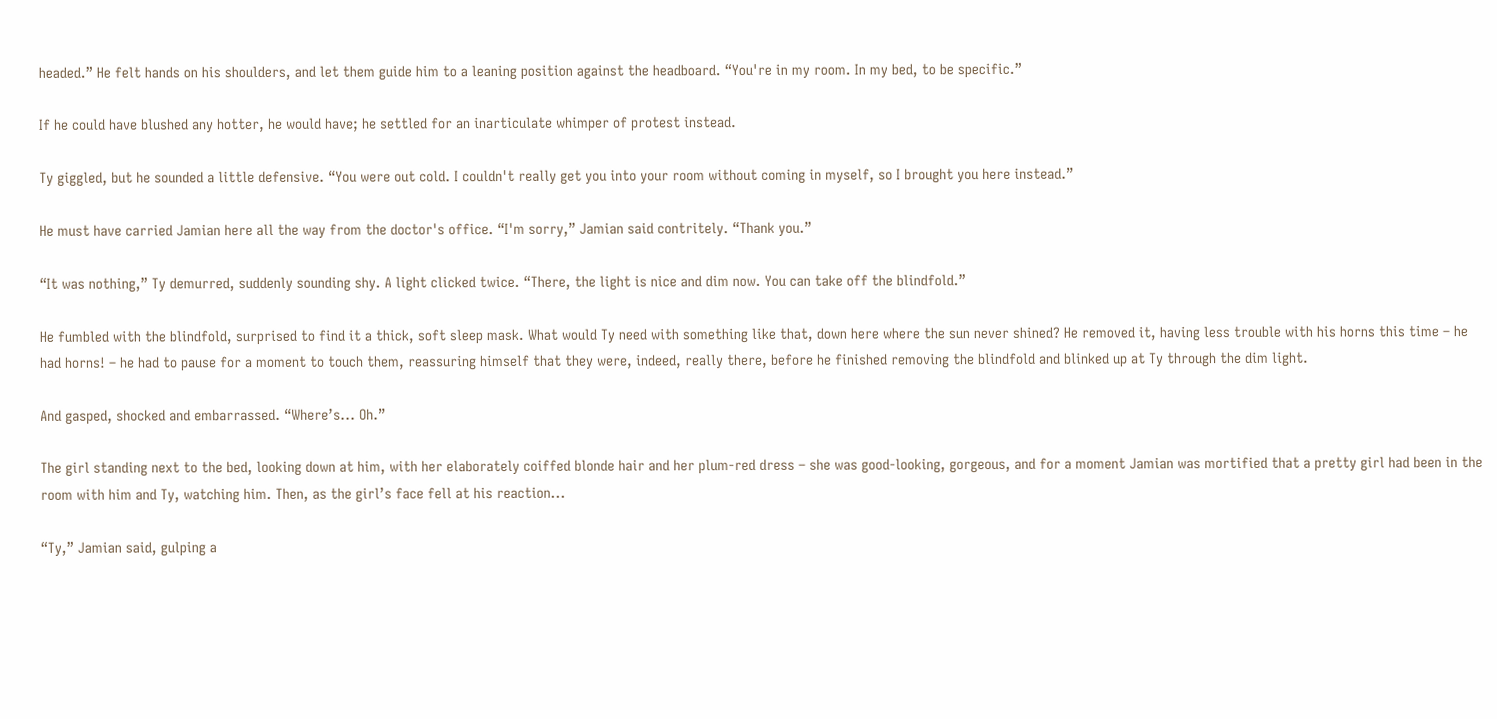headed.” He felt hands on his shoulders, and let them guide him to a leaning position against the headboard. “You're in my room. In my bed, to be specific.”

If he could have blushed any hotter, he would have; he settled for an inarticulate whimper of protest instead.

Ty giggled, but he sounded a little defensive. “You were out cold. I couldn't really get you into your room without coming in myself, so I brought you here instead.”

He must have carried Jamian here all the way from the doctor's office. “I'm sorry,” Jamian said contritely. “Thank you.”

“It was nothing,” Ty demurred, suddenly sounding shy. A light clicked twice. “There, the light is nice and dim now. You can take off the blindfold.”

He fumbled with the blindfold, surprised to find it a thick, soft sleep mask. What would Ty need with something like that, down here where the sun never shined? He removed it, having less trouble with his horns this time – he had horns! – he had to pause for a moment to touch them, reassuring himself that they were, indeed, really there, before he finished removing the blindfold and blinked up at Ty through the dim light.

And gasped, shocked and embarrassed. “Where’s... Oh.”

The girl standing next to the bed, looking down at him, with her elaborately coiffed blonde hair and her plum-red dress – she was good-looking, gorgeous, and for a moment Jamian was mortified that a pretty girl had been in the room with him and Ty, watching him. Then, as the girl’s face fell at his reaction...

“Ty,” Jamian said, gulping a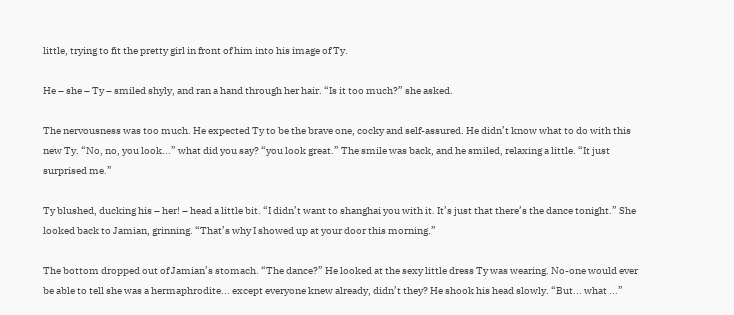little, trying to fit the pretty girl in front of him into his image of Ty.

He – she – Ty – smiled shyly, and ran a hand through her hair. “Is it too much?” she asked.

The nervousness was too much. He expected Ty to be the brave one, cocky and self-assured. He didn’t know what to do with this new Ty. “No, no, you look...” what did you say? “you look great.” The smile was back, and he smiled, relaxing a little. “It just surprised me.”

Ty blushed, ducking his – her! – head a little bit. “I didn’t want to shanghai you with it. It’s just that there’s the dance tonight.” She looked back to Jamian, grinning. “That’s why I showed up at your door this morning.”

The bottom dropped out of Jamian’s stomach. “The dance?” He looked at the sexy little dress Ty was wearing. No-one would ever be able to tell she was a hermaphrodite... except everyone knew already, didn’t they? He shook his head slowly. “But... what ...”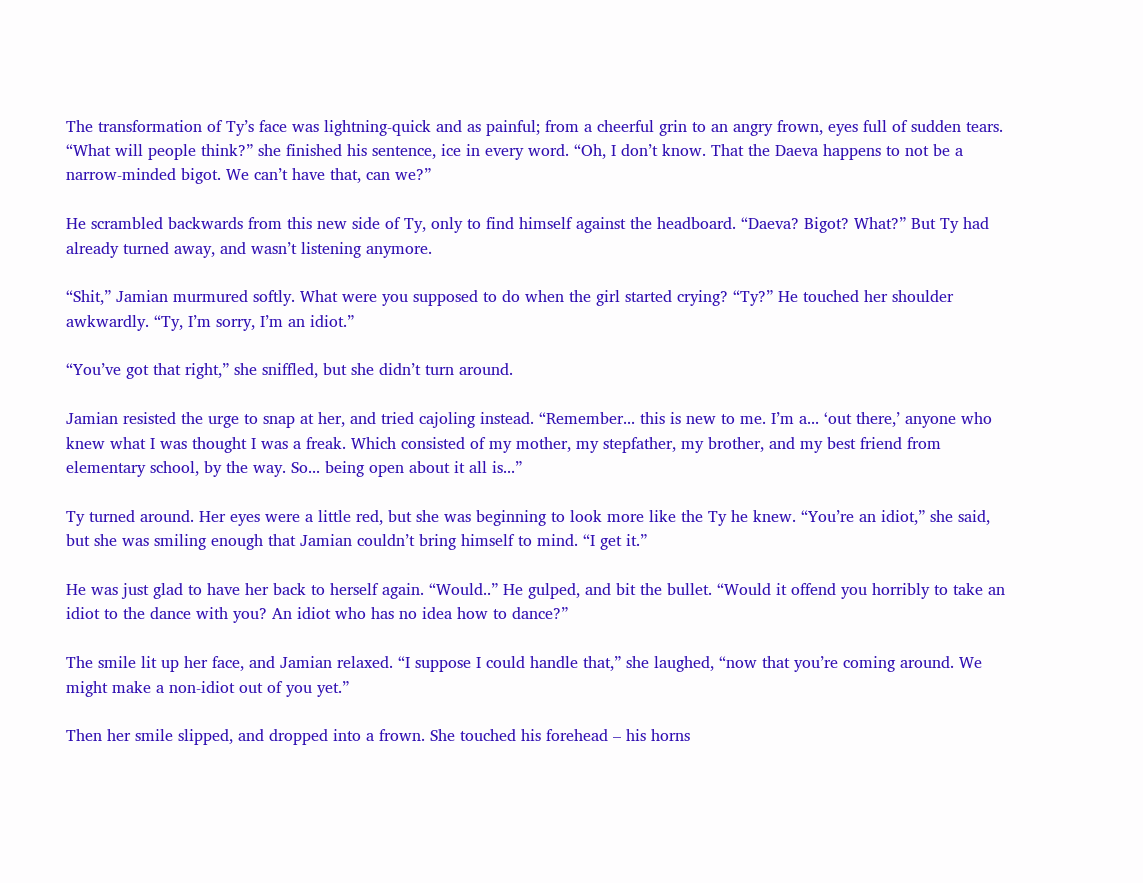The transformation of Ty’s face was lightning-quick and as painful; from a cheerful grin to an angry frown, eyes full of sudden tears. “What will people think?” she finished his sentence, ice in every word. “Oh, I don’t know. That the Daeva happens to not be a narrow-minded bigot. We can’t have that, can we?”

He scrambled backwards from this new side of Ty, only to find himself against the headboard. “Daeva? Bigot? What?” But Ty had already turned away, and wasn’t listening anymore.

“Shit,” Jamian murmured softly. What were you supposed to do when the girl started crying? “Ty?” He touched her shoulder awkwardly. “Ty, I’m sorry, I’m an idiot.”

“You’ve got that right,” she sniffled, but she didn’t turn around.

Jamian resisted the urge to snap at her, and tried cajoling instead. “Remember... this is new to me. I’m a... ‘out there,’ anyone who knew what I was thought I was a freak. Which consisted of my mother, my stepfather, my brother, and my best friend from elementary school, by the way. So... being open about it all is...”

Ty turned around. Her eyes were a little red, but she was beginning to look more like the Ty he knew. “You’re an idiot,” she said, but she was smiling enough that Jamian couldn’t bring himself to mind. “I get it.”

He was just glad to have her back to herself again. “Would..” He gulped, and bit the bullet. “Would it offend you horribly to take an idiot to the dance with you? An idiot who has no idea how to dance?”

The smile lit up her face, and Jamian relaxed. “I suppose I could handle that,” she laughed, “now that you’re coming around. We might make a non-idiot out of you yet.”

Then her smile slipped, and dropped into a frown. She touched his forehead – his horns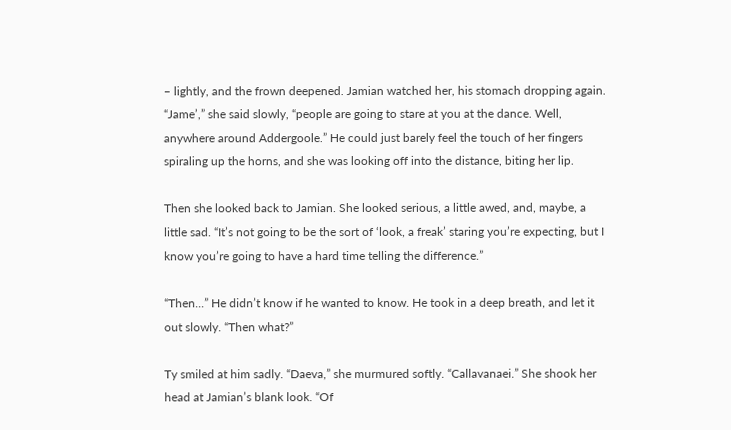– lightly, and the frown deepened. Jamian watched her, his stomach dropping again. “Jame’,” she said slowly, “people are going to stare at you at the dance. Well, anywhere around Addergoole.” He could just barely feel the touch of her fingers spiraling up the horns, and she was looking off into the distance, biting her lip.

Then she looked back to Jamian. She looked serious, a little awed, and, maybe, a little sad. “It’s not going to be the sort of ‘look, a freak’ staring you’re expecting, but I know you’re going to have a hard time telling the difference.”

“Then...” He didn’t know if he wanted to know. He took in a deep breath, and let it out slowly. “Then what?”

Ty smiled at him sadly. “Daeva,” she murmured softly. “Callavanaei.” She shook her head at Jamian’s blank look. “Of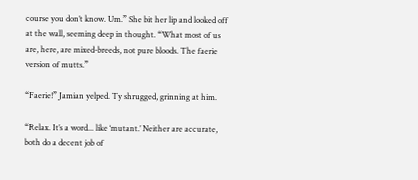course you don’t know. Um.” She bit her lip and looked off at the wall, seeming deep in thought. “What most of us are, here, are mixed-breeds, not pure bloods. The faerie version of mutts.”

“Faerie!” Jamian yelped. Ty shrugged, grinning at him.

“Relax. It’s a word... like ‘mutant.’ Neither are accurate, both do a decent job of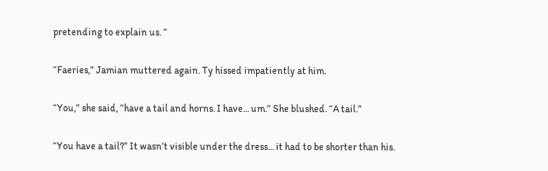pretending to explain us. “

“Faeries,” Jamian muttered again. Ty hissed impatiently at him.

“You,” she said, “have a tail and horns. I have... um.” She blushed. “A tail.”

“You have a tail?” It wasn’t visible under the dress... it had to be shorter than his.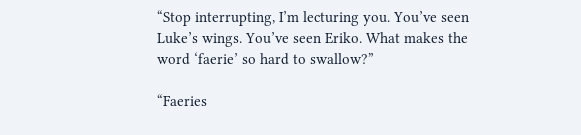“Stop interrupting, I’m lecturing you. You’ve seen Luke’s wings. You’ve seen Eriko. What makes the word ‘faerie’ so hard to swallow?”

“Faeries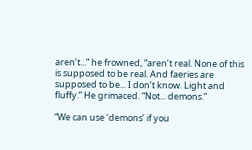aren’t...” he frowned, “aren’t real. None of this is supposed to be real. And faeries are supposed to be... I don’t know. Light and fluffy.” He grimaced. “Not... demons.”

“We can use ‘demons’ if you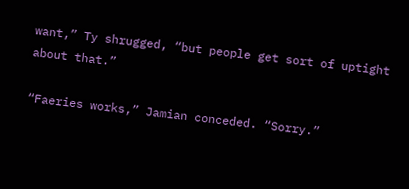want,” Ty shrugged, “but people get sort of uptight about that.”

“Faeries works,” Jamian conceded. “Sorry.”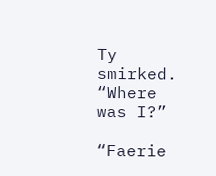Ty smirked. “Where was I?”

“Faerie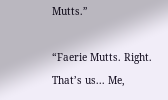Mutts.”

“Faerie Mutts. Right. That’s us... Me,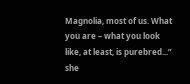Magnolia, most of us. What you are – what you look like, at least, is purebred...” she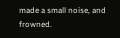made a small noise, and frowned.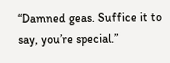“Damned geas. Suffice it to say, you’re special.”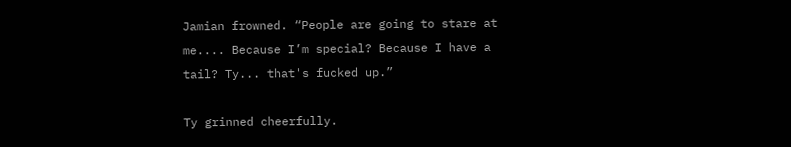Jamian frowned. “People are going to stare at me.... Because I’m special? Because I have a tail? Ty... that's fucked up.”

Ty grinned cheerfully.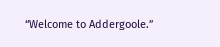“Welcome to Addergoole.”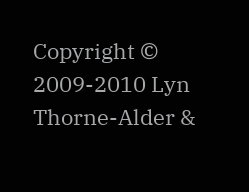Copyright © 2009-2010 Lyn Thorne-Alder &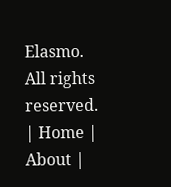Elasmo. All rights reserved.
| Home | About |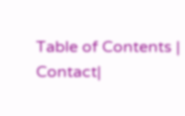Table of Contents | Contact|